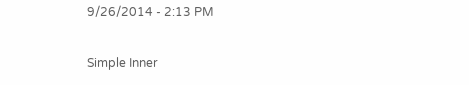9/26/2014 - 2:13 PM

Simple Inner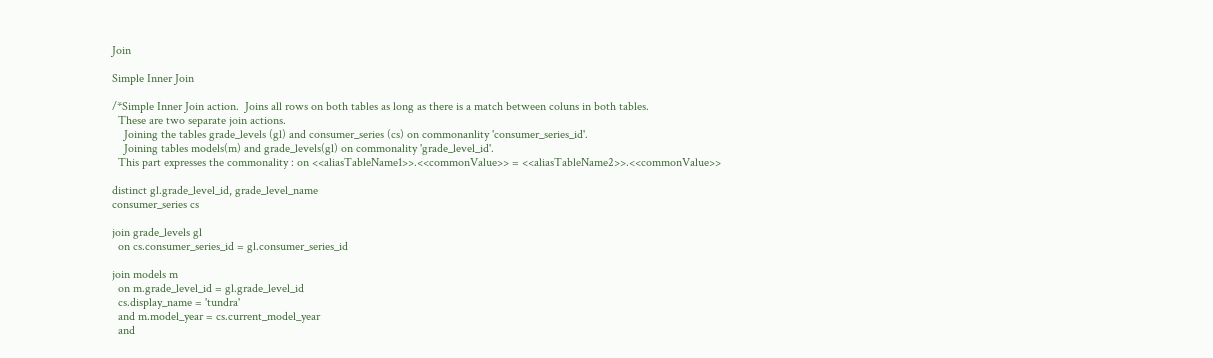Join

Simple Inner Join

/*Simple Inner Join action.  Joins all rows on both tables as long as there is a match between coluns in both tables.
  These are two separate join actions.
    Joining the tables grade_levels (gl) and consumer_series (cs) on commonanlity 'consumer_series_id'.
    Joining tables models(m) and grade_levels(gl) on commonality 'grade_level_id'.
  This part expresses the commonality : on <<aliasTableName1>>.<<commonValue>> = <<aliasTableName2>>.<<commonValue>>

distinct gl.grade_level_id, grade_level_name
consumer_series cs

join grade_levels gl
  on cs.consumer_series_id = gl.consumer_series_id

join models m
  on m.grade_level_id = gl.grade_level_id
  cs.display_name = 'tundra'
  and m.model_year = cs.current_model_year
  and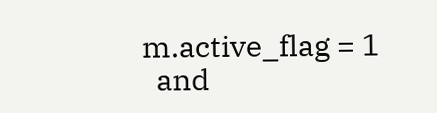m.active_flag = 1
  and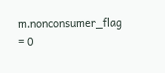m.nonconsumer_flag = 0